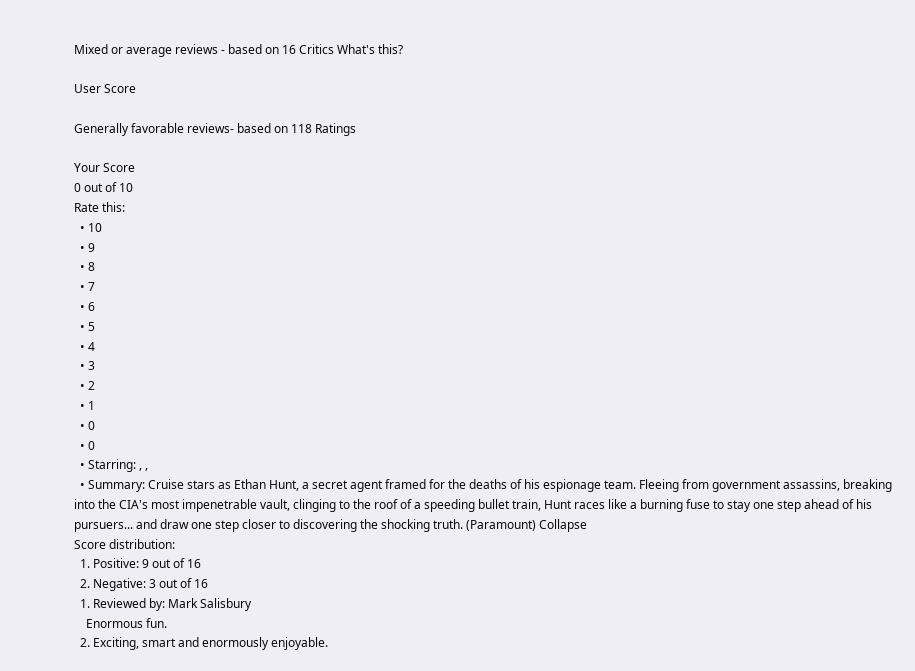Mixed or average reviews - based on 16 Critics What's this?

User Score

Generally favorable reviews- based on 118 Ratings

Your Score
0 out of 10
Rate this:
  • 10
  • 9
  • 8
  • 7
  • 6
  • 5
  • 4
  • 3
  • 2
  • 1
  • 0
  • 0
  • Starring: , ,
  • Summary: Cruise stars as Ethan Hunt, a secret agent framed for the deaths of his espionage team. Fleeing from government assassins, breaking into the CIA's most impenetrable vault, clinging to the roof of a speeding bullet train, Hunt races like a burning fuse to stay one step ahead of his pursuers... and draw one step closer to discovering the shocking truth. (Paramount) Collapse
Score distribution:
  1. Positive: 9 out of 16
  2. Negative: 3 out of 16
  1. Reviewed by: Mark Salisbury
    Enormous fun.
  2. Exciting, smart and enormously enjoyable.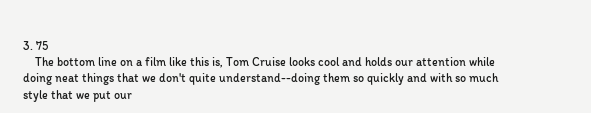3. 75
    The bottom line on a film like this is, Tom Cruise looks cool and holds our attention while doing neat things that we don't quite understand--doing them so quickly and with so much style that we put our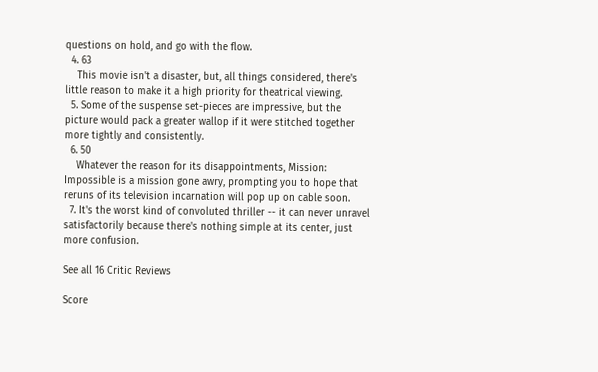questions on hold, and go with the flow.
  4. 63
    This movie isn't a disaster, but, all things considered, there's little reason to make it a high priority for theatrical viewing.
  5. Some of the suspense set-pieces are impressive, but the picture would pack a greater wallop if it were stitched together more tightly and consistently.
  6. 50
    Whatever the reason for its disappointments, Mission: Impossible is a mission gone awry, prompting you to hope that reruns of its television incarnation will pop up on cable soon.
  7. It's the worst kind of convoluted thriller -- it can never unravel satisfactorily because there's nothing simple at its center, just more confusion.

See all 16 Critic Reviews

Score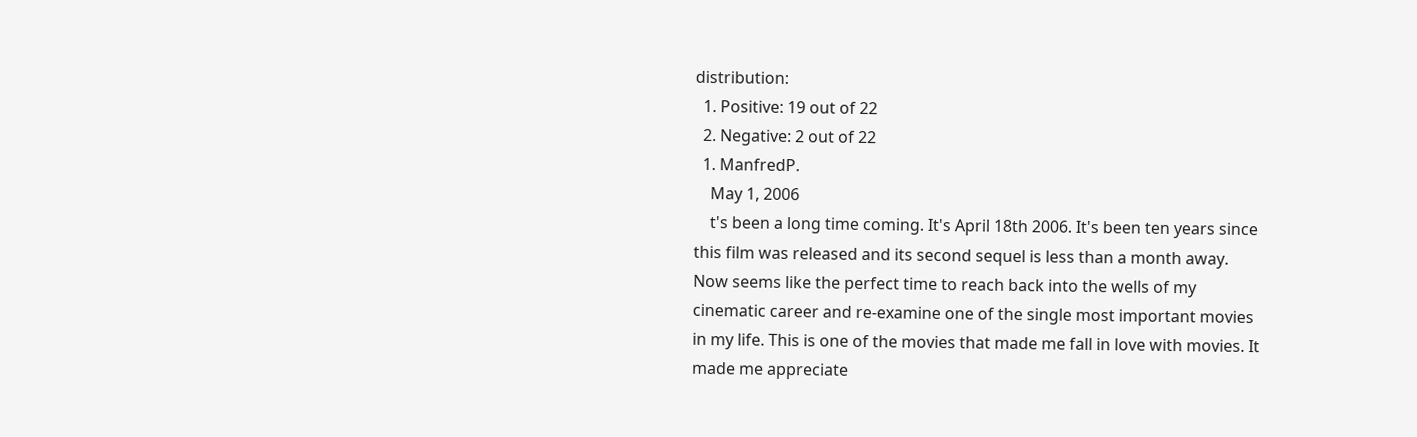distribution:
  1. Positive: 19 out of 22
  2. Negative: 2 out of 22
  1. ManfredP.
    May 1, 2006
    t's been a long time coming. It's April 18th 2006. It's been ten years since this film was released and its second sequel is less than a month away. Now seems like the perfect time to reach back into the wells of my cinematic career and re-examine one of the single most important movies in my life. This is one of the movies that made me fall in love with movies. It made me appreciate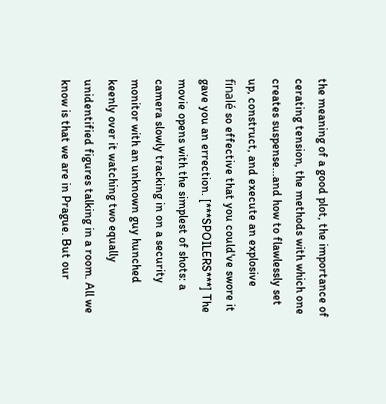the meaning of a good plot, the importance of cerating tension, the methods with which one creates suspense...and how to flawlessly set up, construct, and execute an explosive finalé so effective that you could've swore it gave you an errection. [***SPOILERS***] The movie opens with the simplest of shots: a camera slowly tracking in on a security monitor with an unknown guy hunched keenly over it watching two equally unidentified figures talking in a room. All we know is that we are in Prague. But our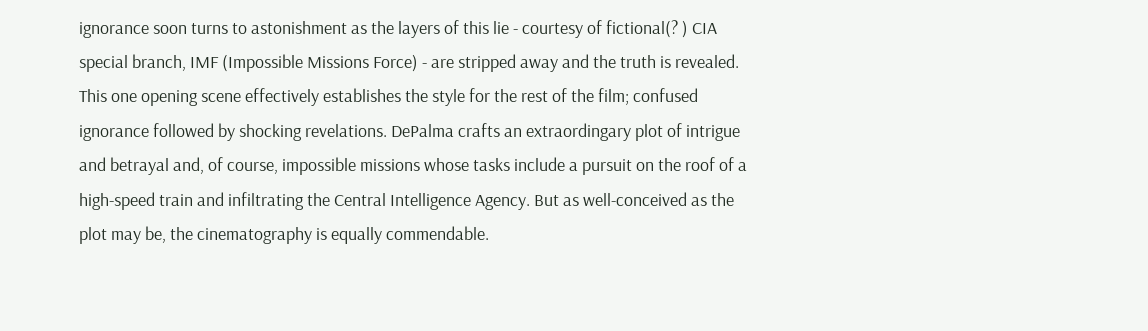ignorance soon turns to astonishment as the layers of this lie - courtesy of fictional(? ) CIA special branch, IMF (Impossible Missions Force) - are stripped away and the truth is revealed. This one opening scene effectively establishes the style for the rest of the film; confused ignorance followed by shocking revelations. DePalma crafts an extraordingary plot of intrigue and betrayal and, of course, impossible missions whose tasks include a pursuit on the roof of a high-speed train and infiltrating the Central Intelligence Agency. But as well-conceived as the plot may be, the cinematography is equally commendable.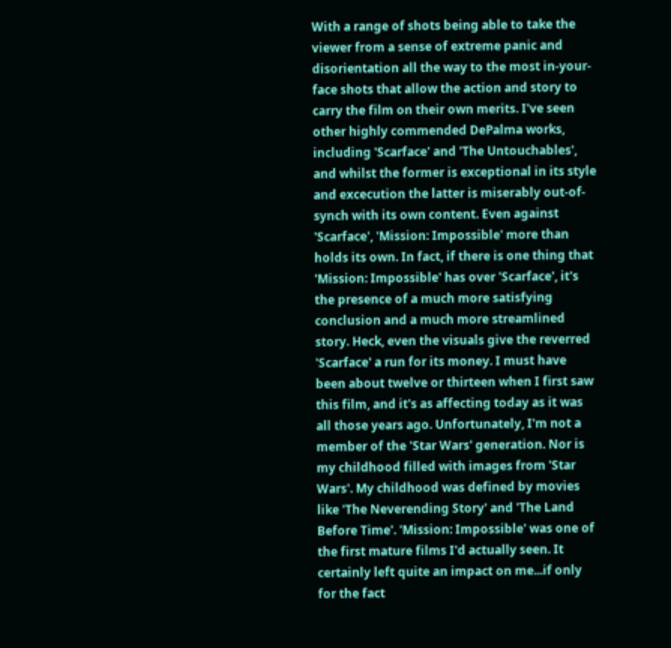With a range of shots being able to take the viewer from a sense of extreme panic and disorientation all the way to the most in-your-face shots that allow the action and story to carry the film on their own merits. I've seen other highly commended DePalma works, including 'Scarface' and 'The Untouchables', and whilst the former is exceptional in its style and excecution the latter is miserably out-of-synch with its own content. Even against 'Scarface', 'Mission: Impossible' more than holds its own. In fact, if there is one thing that 'Mission: Impossible' has over 'Scarface', it's the presence of a much more satisfying conclusion and a much more streamlined story. Heck, even the visuals give the reverred 'Scarface' a run for its money. I must have been about twelve or thirteen when I first saw this film, and it's as affecting today as it was all those years ago. Unfortunately, I'm not a member of the 'Star Wars' generation. Nor is my childhood filled with images from 'Star Wars'. My childhood was defined by movies like 'The Neverending Story' and 'The Land Before Time'. 'Mission: Impossible' was one of the first mature films I'd actually seen. It certainly left quite an impact on me...if only for the fact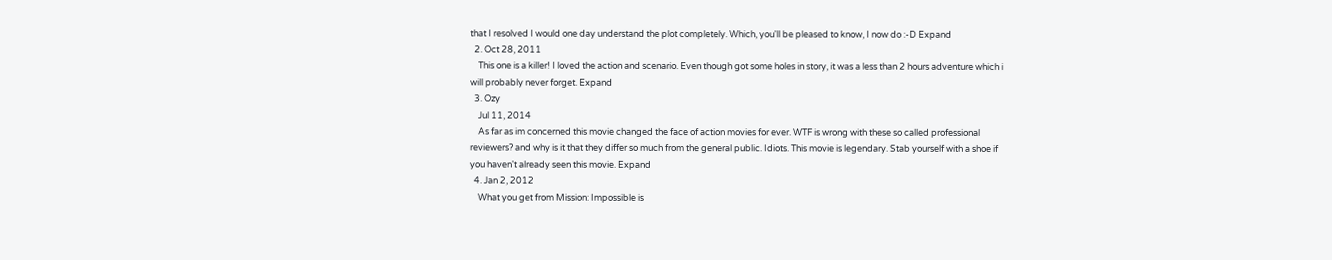that I resolved I would one day understand the plot completely. Which, you'll be pleased to know, I now do :-D Expand
  2. Oct 28, 2011
    This one is a killer! I loved the action and scenario. Even though got some holes in story, it was a less than 2 hours adventure which i will probably never forget. Expand
  3. Ozy
    Jul 11, 2014
    As far as im concerned this movie changed the face of action movies for ever. WTF is wrong with these so called professional reviewers? and why is it that they differ so much from the general public. Idiots. This movie is legendary. Stab yourself with a shoe if you haven't already seen this movie. Expand
  4. Jan 2, 2012
    What you get from Mission: Impossible is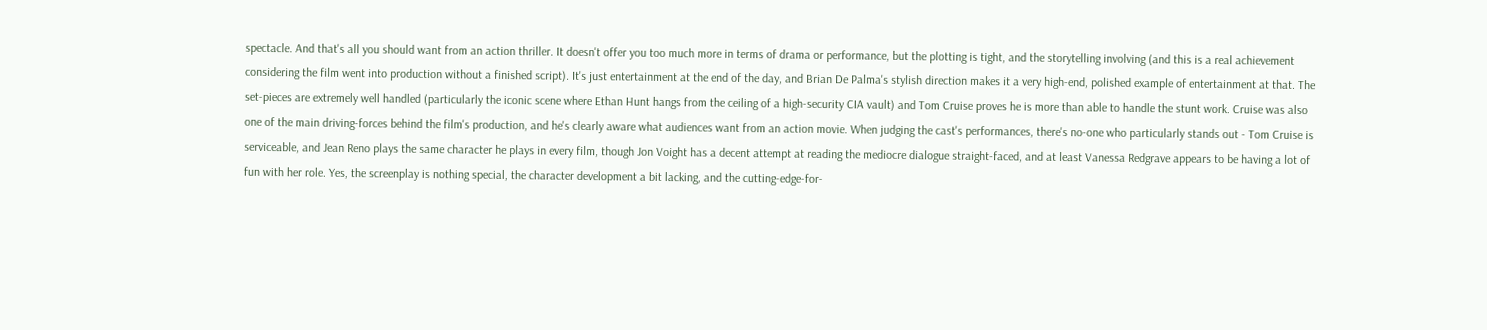spectacle. And that's all you should want from an action thriller. It doesn't offer you too much more in terms of drama or performance, but the plotting is tight, and the storytelling involving (and this is a real achievement considering the film went into production without a finished script). It's just entertainment at the end of the day, and Brian De Palma's stylish direction makes it a very high-end, polished example of entertainment at that. The set-pieces are extremely well handled (particularly the iconic scene where Ethan Hunt hangs from the ceiling of a high-security CIA vault) and Tom Cruise proves he is more than able to handle the stunt work. Cruise was also one of the main driving-forces behind the film's production, and he's clearly aware what audiences want from an action movie. When judging the cast's performances, there's no-one who particularly stands out - Tom Cruise is serviceable, and Jean Reno plays the same character he plays in every film, though Jon Voight has a decent attempt at reading the mediocre dialogue straight-faced, and at least Vanessa Redgrave appears to be having a lot of fun with her role. Yes, the screenplay is nothing special, the character development a bit lacking, and the cutting-edge-for-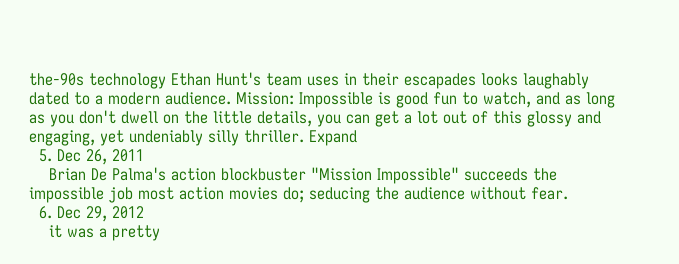the-90s technology Ethan Hunt's team uses in their escapades looks laughably dated to a modern audience. Mission: Impossible is good fun to watch, and as long as you don't dwell on the little details, you can get a lot out of this glossy and engaging, yet undeniably silly thriller. Expand
  5. Dec 26, 2011
    Brian De Palma's action blockbuster "Mission Impossible" succeeds the impossible job most action movies do; seducing the audience without fear.
  6. Dec 29, 2012
    it was a pretty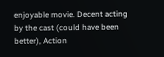enjoyable movie. Decent acting by the cast (could have been better), Action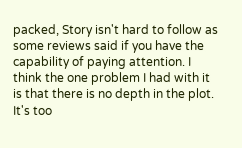packed, Story isn't hard to follow as some reviews said if you have the capability of paying attention. I think the one problem I had with it is that there is no depth in the plot. It's too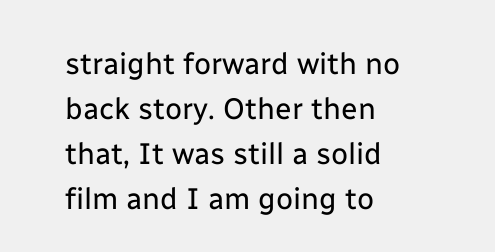straight forward with no back story. Other then that, It was still a solid film and I am going to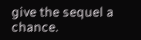give the sequel a chance.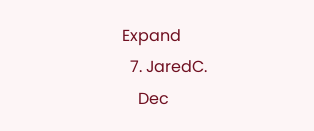Expand
  7. JaredC.
    Dec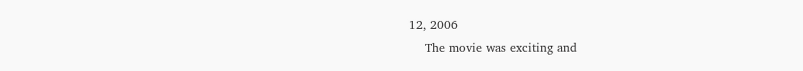12, 2006
    The movie was exciting and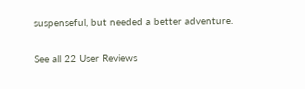suspenseful, but needed a better adventure.

See all 22 User Reviews